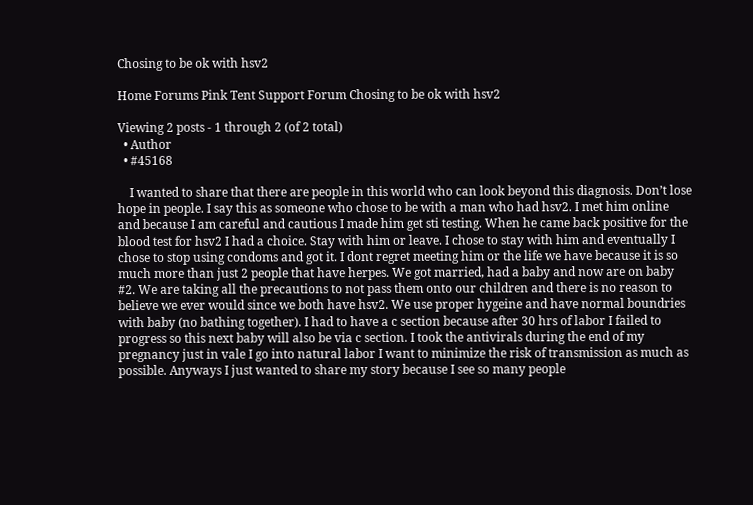Chosing to be ok with hsv2

Home Forums Pink Tent Support Forum Chosing to be ok with hsv2

Viewing 2 posts - 1 through 2 (of 2 total)
  • Author
  • #45168

    I wanted to share that there are people in this world who can look beyond this diagnosis. Don’t lose hope in people. I say this as someone who chose to be with a man who had hsv2. I met him online and because I am careful and cautious I made him get sti testing. When he came back positive for the blood test for hsv2 I had a choice. Stay with him or leave. I chose to stay with him and eventually I chose to stop using condoms and got it. I dont regret meeting him or the life we have because it is so much more than just 2 people that have herpes. We got married, had a baby and now are on baby #2. We are taking all the precautions to not pass them onto our children and there is no reason to believe we ever would since we both have hsv2. We use proper hygeine and have normal boundries with baby (no bathing together). I had to have a c section because after 30 hrs of labor I failed to progress so this next baby will also be via c section. I took the antivirals during the end of my pregnancy just in vale I go into natural labor I want to minimize the risk of transmission as much as possible. Anyways I just wanted to share my story because I see so many people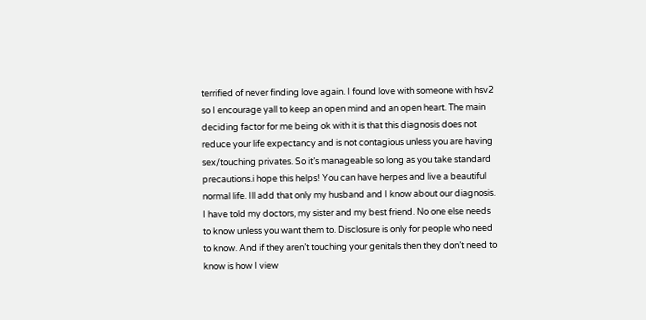terrified of never finding love again. I found love with someone with hsv2 so I encourage yall to keep an open mind and an open heart. The main deciding factor for me being ok with it is that this diagnosis does not reduce your life expectancy and is not contagious unless you are having sex/touching privates. So it’s manageable so long as you take standard precautions.i hope this helps! You can have herpes and live a beautiful normal life. Ill add that only my husband and I know about our diagnosis. I have told my doctors, my sister and my best friend. No one else needs to know unless you want them to. Disclosure is only for people who need to know. And if they aren’t touching your genitals then they don’t need to know is how I view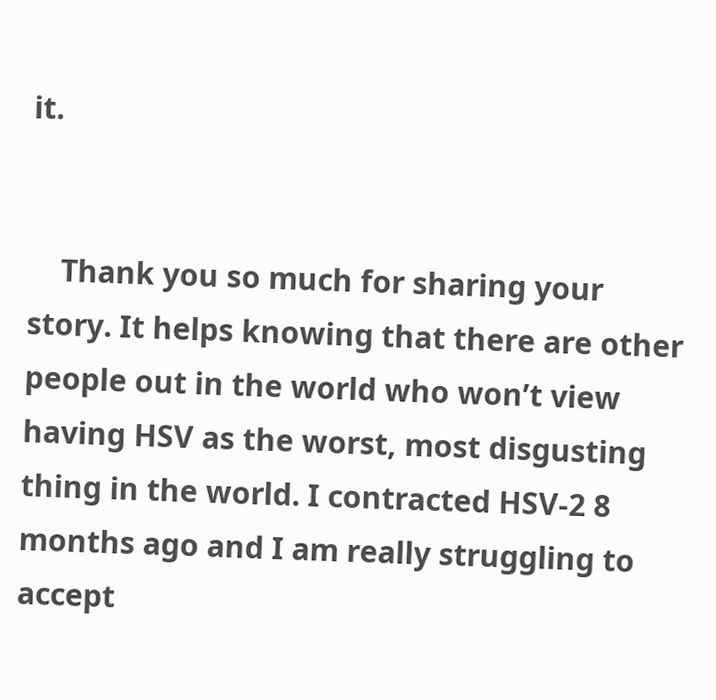it.


    Thank you so much for sharing your story. It helps knowing that there are other people out in the world who won’t view having HSV as the worst, most disgusting thing in the world. I contracted HSV-2 8 months ago and I am really struggling to accept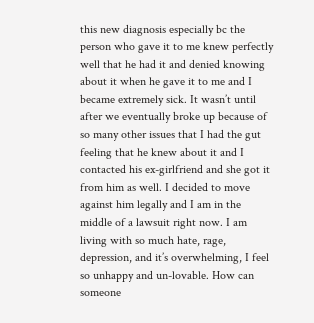this new diagnosis especially bc the person who gave it to me knew perfectly well that he had it and denied knowing about it when he gave it to me and I became extremely sick. It wasn’t until after we eventually broke up because of so many other issues that I had the gut feeling that he knew about it and I contacted his ex-girlfriend and she got it from him as well. I decided to move against him legally and I am in the middle of a lawsuit right now. I am living with so much hate, rage, depression, and it’s overwhelming, I feel so unhappy and un-lovable. How can someone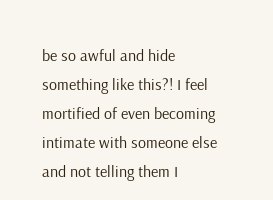be so awful and hide something like this?! I feel mortified of even becoming intimate with someone else and not telling them I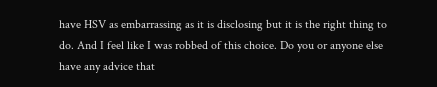have HSV as embarrassing as it is disclosing but it is the right thing to do. And I feel like I was robbed of this choice. Do you or anyone else have any advice that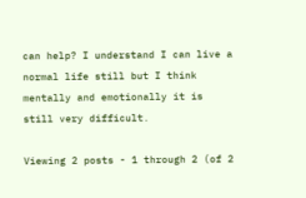can help? I understand I can live a normal life still but I think mentally and emotionally it is still very difficult.

Viewing 2 posts - 1 through 2 (of 2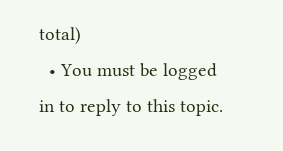total)
  • You must be logged in to reply to this topic.